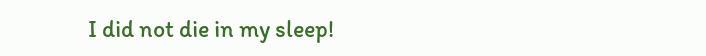I did not die in my sleep!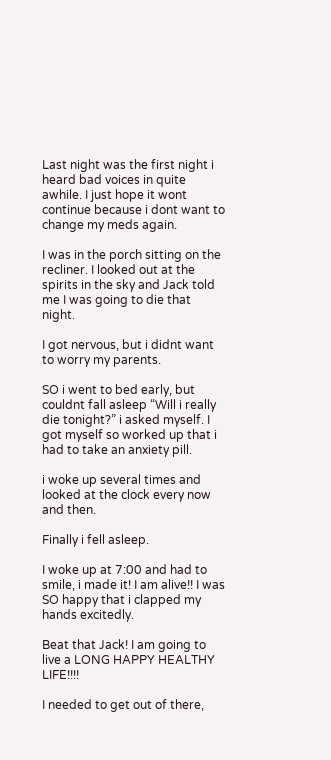Last night was the first night i heard bad voices in quite awhile. I just hope it wont continue because i dont want to change my meds again.

I was in the porch sitting on the recliner. I looked out at the spirits in the sky and Jack told me I was going to die that night.

I got nervous, but i didnt want to worry my parents.

SO i went to bed early, but couldnt fall asleep “Will i really die tonight?” i asked myself. I got myself so worked up that i had to take an anxiety pill.

i woke up several times and looked at the clock every now and then.

Finally i fell asleep.

I woke up at 7:00 and had to smile, i made it! I am alive!! I was SO happy that i clapped my hands excitedly.

Beat that Jack! I am going to live a LONG HAPPY HEALTHY LIFE!!!!

I needed to get out of there,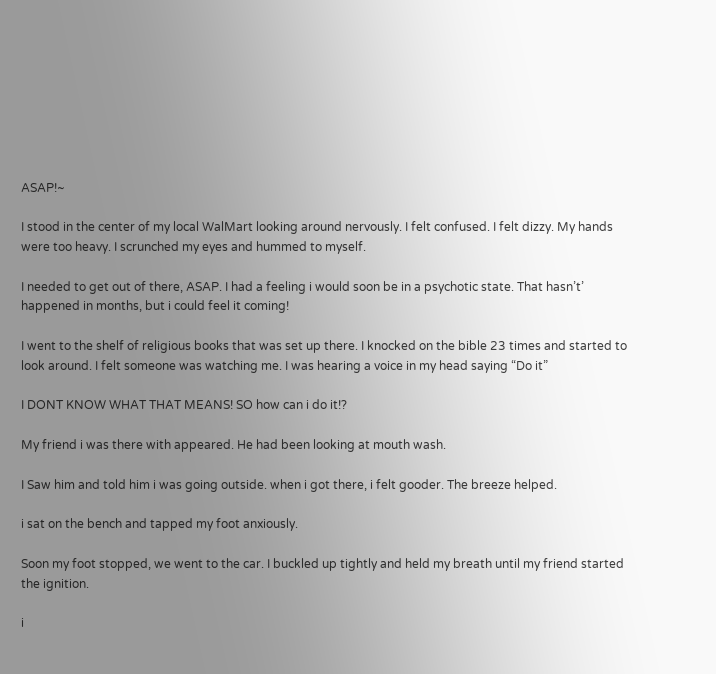ASAP!~

I stood in the center of my local WalMart looking around nervously. I felt confused. I felt dizzy. My hands were too heavy. I scrunched my eyes and hummed to myself.

I needed to get out of there, ASAP. I had a feeling i would soon be in a psychotic state. That hasn’t’ happened in months, but i could feel it coming!

I went to the shelf of religious books that was set up there. I knocked on the bible 23 times and started to look around. I felt someone was watching me. I was hearing a voice in my head saying “Do it”

I DONT KNOW WHAT THAT MEANS! SO how can i do it!?

My friend i was there with appeared. He had been looking at mouth wash.

I Saw him and told him i was going outside. when i got there, i felt gooder. The breeze helped.

i sat on the bench and tapped my foot anxiously.

Soon my foot stopped, we went to the car. I buckled up tightly and held my breath until my friend started the ignition.

i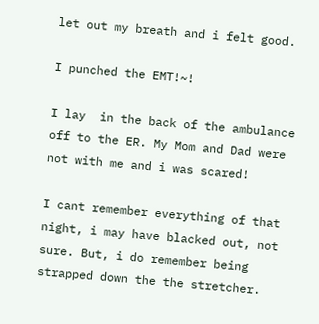let out my breath and i felt good.

I punched the EMT!~!

I lay  in the back of the ambulance off to the ER. My Mom and Dad were not with me and i was scared!

I cant remember everything of that night, i may have blacked out, not sure. But, i do remember being strapped down the the stretcher.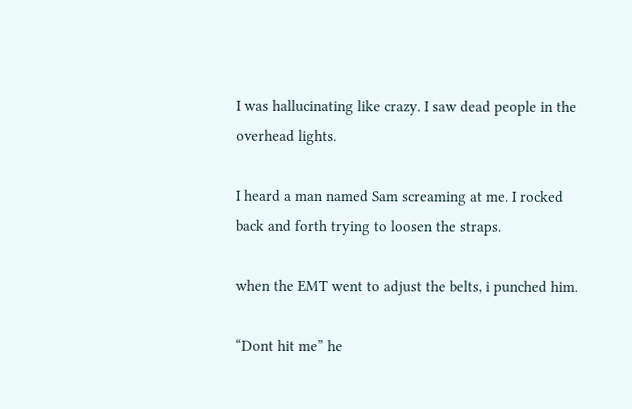I was hallucinating like crazy. I saw dead people in the overhead lights.

I heard a man named Sam screaming at me. I rocked back and forth trying to loosen the straps.

when the EMT went to adjust the belts, i punched him.

“Dont hit me” he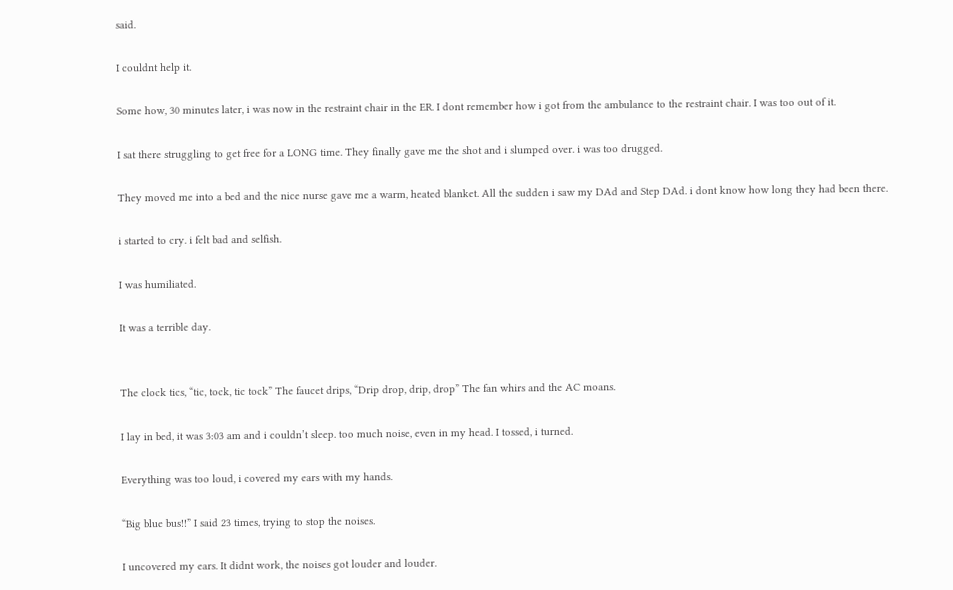said.

I couldnt help it.

Some how, 30 minutes later, i was now in the restraint chair in the ER. I dont remember how i got from the ambulance to the restraint chair. I was too out of it.

I sat there struggling to get free for a LONG time. They finally gave me the shot and i slumped over. i was too drugged.

They moved me into a bed and the nice nurse gave me a warm, heated blanket. All the sudden i saw my DAd and Step DAd. i dont know how long they had been there.

i started to cry. i felt bad and selfish.

I was humiliated.

It was a terrible day.


The clock tics, “tic, tock, tic tock” The faucet drips, “Drip drop, drip, drop” The fan whirs and the AC moans.

I lay in bed, it was 3:03 am and i couldn’t sleep. too much noise, even in my head. I tossed, i turned.

Everything was too loud, i covered my ears with my hands.

“Big blue bus!!” I said 23 times, trying to stop the noises.

I uncovered my ears. It didnt work, the noises got louder and louder.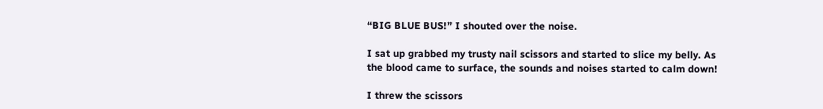“BIG BLUE BUS!” I shouted over the noise.

I sat up grabbed my trusty nail scissors and started to slice my belly. As the blood came to surface, the sounds and noises started to calm down!

I threw the scissors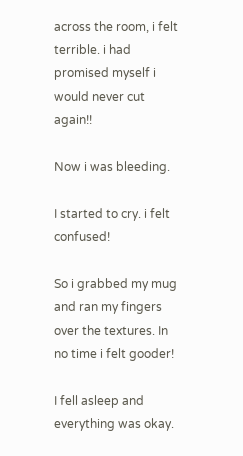across the room, i felt terrible. i had promised myself i would never cut again!!

Now i was bleeding.

I started to cry. i felt confused!

So i grabbed my mug and ran my fingers over the textures. In no time i felt gooder!

I fell asleep and everything was okay.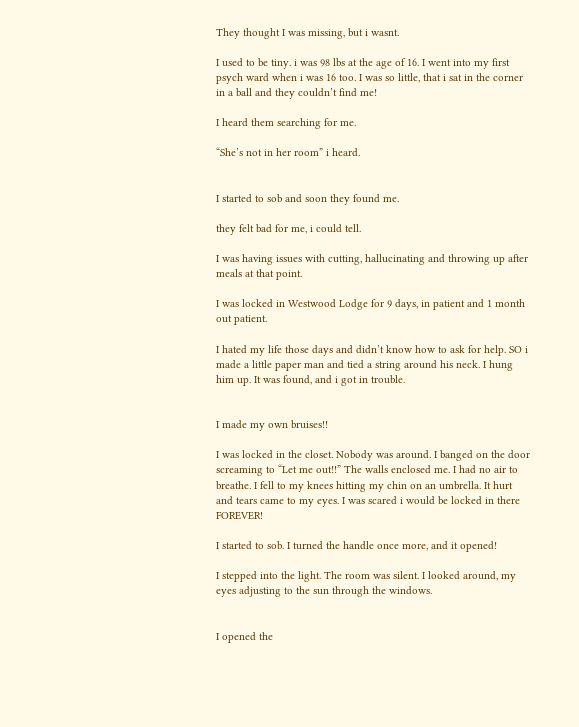They thought I was missing, but i wasnt.

I used to be tiny. i was 98 lbs at the age of 16. I went into my first psych ward when i was 16 too. I was so little, that i sat in the corner in a ball and they couldn’t find me!

I heard them searching for me.

“She’s not in her room” i heard.


I started to sob and soon they found me.

they felt bad for me, i could tell.

I was having issues with cutting, hallucinating and throwing up after meals at that point.

I was locked in Westwood Lodge for 9 days, in patient and 1 month  out patient.

I hated my life those days and didn’t know how to ask for help. SO i made a little paper man and tied a string around his neck. I hung him up. It was found, and i got in trouble.


I made my own bruises!!

I was locked in the closet. Nobody was around. I banged on the door screaming to “Let me out!!” The walls enclosed me. I had no air to breathe. I fell to my knees hitting my chin on an umbrella. It hurt and tears came to my eyes. I was scared i would be locked in there FOREVER!

I started to sob. I turned the handle once more, and it opened!

I stepped into the light. The room was silent. I looked around, my eyes adjusting to the sun through the windows.


I opened the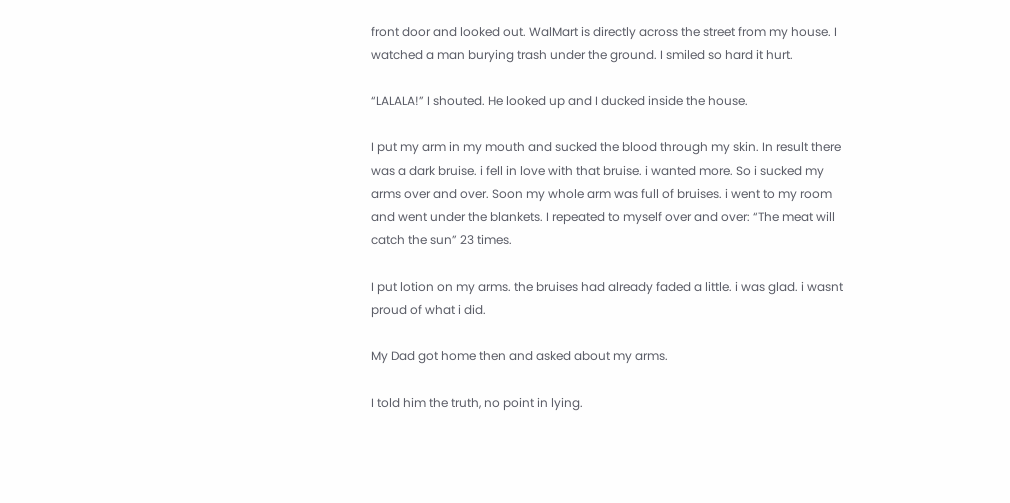front door and looked out. WalMart is directly across the street from my house. I watched a man burying trash under the ground. I smiled so hard it hurt.

“LALALA!” I shouted. He looked up and I ducked inside the house.

I put my arm in my mouth and sucked the blood through my skin. In result there was a dark bruise. i fell in love with that bruise. i wanted more. So i sucked my arms over and over. Soon my whole arm was full of bruises. i went to my room and went under the blankets. I repeated to myself over and over: “The meat will catch the sun” 23 times.

I put lotion on my arms. the bruises had already faded a little. i was glad. i wasnt proud of what i did.

My Dad got home then and asked about my arms.

I told him the truth, no point in lying.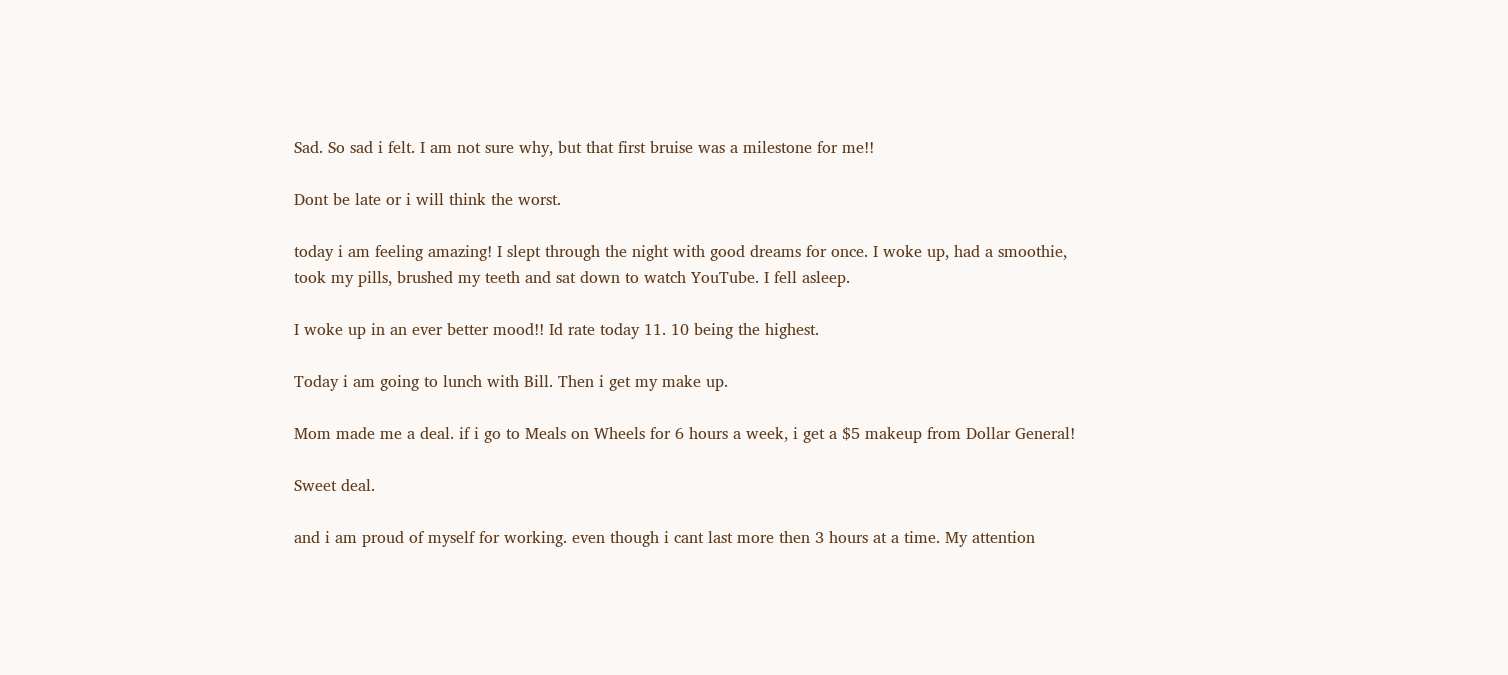Sad. So sad i felt. I am not sure why, but that first bruise was a milestone for me!!

Dont be late or i will think the worst.

today i am feeling amazing! I slept through the night with good dreams for once. I woke up, had a smoothie, took my pills, brushed my teeth and sat down to watch YouTube. I fell asleep.

I woke up in an ever better mood!! Id rate today 11. 10 being the highest.

Today i am going to lunch with Bill. Then i get my make up.

Mom made me a deal. if i go to Meals on Wheels for 6 hours a week, i get a $5 makeup from Dollar General!

Sweet deal.

and i am proud of myself for working. even though i cant last more then 3 hours at a time. My attention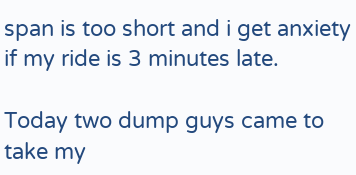span is too short and i get anxiety if my ride is 3 minutes late.

Today two dump guys came to take my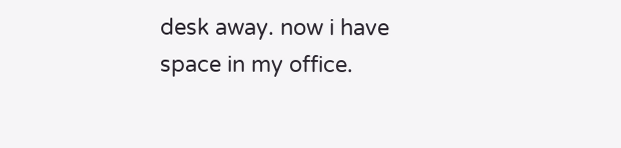desk away. now i have space in my office.